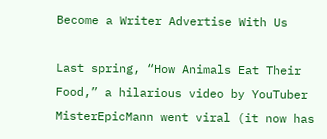Become a Writer Advertise With Us

Last spring, “How Animals Eat Their Food,” a hilarious video by YouTuber MisterEpicMann went viral (it now has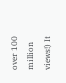over 100 million views!) It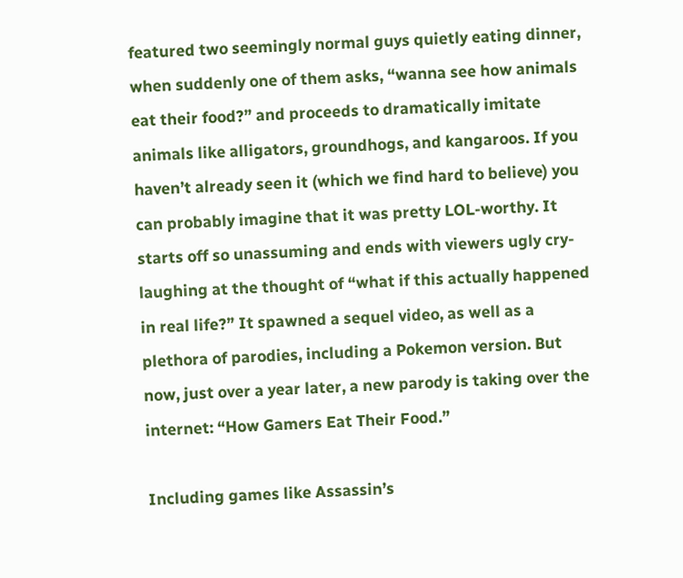featured two seemingly normal guys quietly eating dinner, when suddenly one of them asks, “wanna see how animals eat their food?” and proceeds to dramatically imitate animals like alligators, groundhogs, and kangaroos. If you haven’t already seen it (which we find hard to believe) you can probably imagine that it was pretty LOL-worthy. It starts off so unassuming and ends with viewers ugly cry-laughing at the thought of “what if this actually happened in real life?” It spawned a sequel video, as well as a plethora of parodies, including a Pokemon version. But now, just over a year later, a new parody is taking over the internet: “How Gamers Eat Their Food.”

Including games like Assassin’s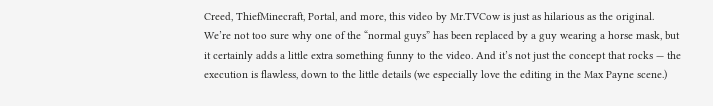Creed, ThiefMinecraft, Portal, and more, this video by Mr.TVCow is just as hilarious as the original. We’re not too sure why one of the “normal guys” has been replaced by a guy wearing a horse mask, but it certainly adds a little extra something funny to the video. And it’s not just the concept that rocks — the execution is flawless, down to the little details (we especially love the editing in the Max Payne scene.)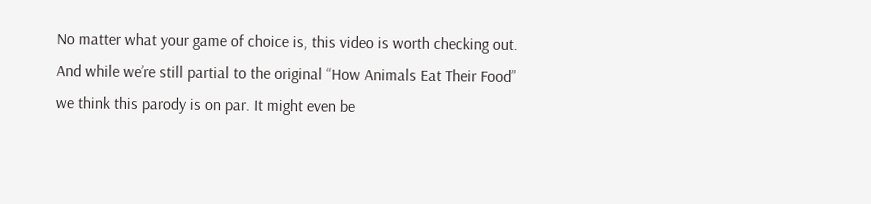No matter what your game of choice is, this video is worth checking out. And while we’re still partial to the original “How Animals Eat Their Food” we think this parody is on par. It might even be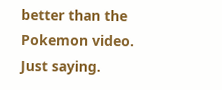better than the Pokemon video. Just saying.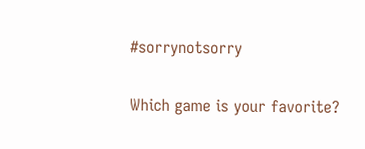#sorrynotsorry

Which game is your favorite?